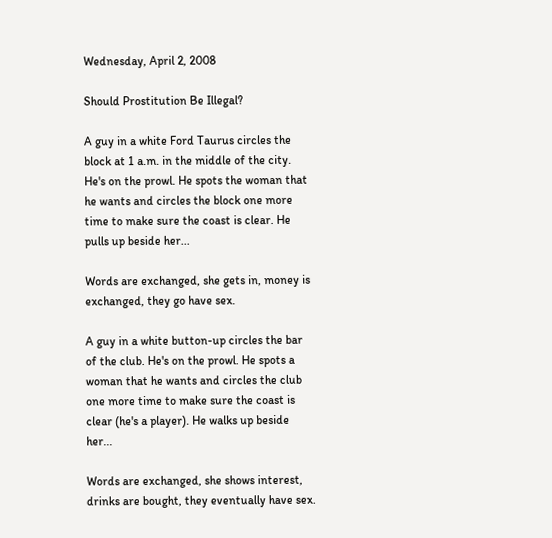Wednesday, April 2, 2008

Should Prostitution Be Illegal?

A guy in a white Ford Taurus circles the block at 1 a.m. in the middle of the city. He's on the prowl. He spots the woman that he wants and circles the block one more time to make sure the coast is clear. He pulls up beside her...

Words are exchanged, she gets in, money is exchanged, they go have sex.

A guy in a white button-up circles the bar of the club. He's on the prowl. He spots a woman that he wants and circles the club one more time to make sure the coast is clear (he's a player). He walks up beside her...

Words are exchanged, she shows interest, drinks are bought, they eventually have sex.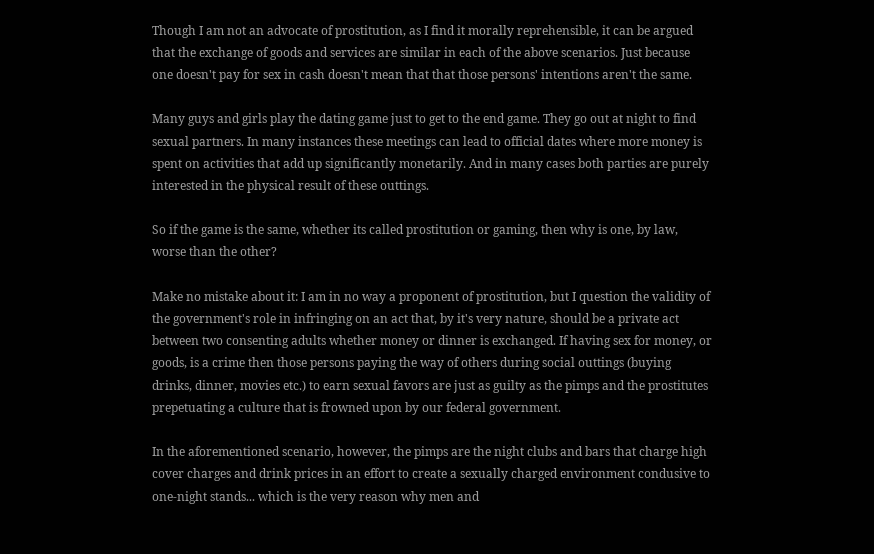Though I am not an advocate of prostitution, as I find it morally reprehensible, it can be argued that the exchange of goods and services are similar in each of the above scenarios. Just because one doesn't pay for sex in cash doesn't mean that that those persons' intentions aren't the same.

Many guys and girls play the dating game just to get to the end game. They go out at night to find sexual partners. In many instances these meetings can lead to official dates where more money is spent on activities that add up significantly monetarily. And in many cases both parties are purely interested in the physical result of these outtings.

So if the game is the same, whether its called prostitution or gaming, then why is one, by law, worse than the other?

Make no mistake about it: I am in no way a proponent of prostitution, but I question the validity of the government's role in infringing on an act that, by it's very nature, should be a private act between two consenting adults whether money or dinner is exchanged. If having sex for money, or goods, is a crime then those persons paying the way of others during social outtings (buying drinks, dinner, movies etc.) to earn sexual favors are just as guilty as the pimps and the prostitutes prepetuating a culture that is frowned upon by our federal government.

In the aforementioned scenario, however, the pimps are the night clubs and bars that charge high cover charges and drink prices in an effort to create a sexually charged environment condusive to one-night stands... which is the very reason why men and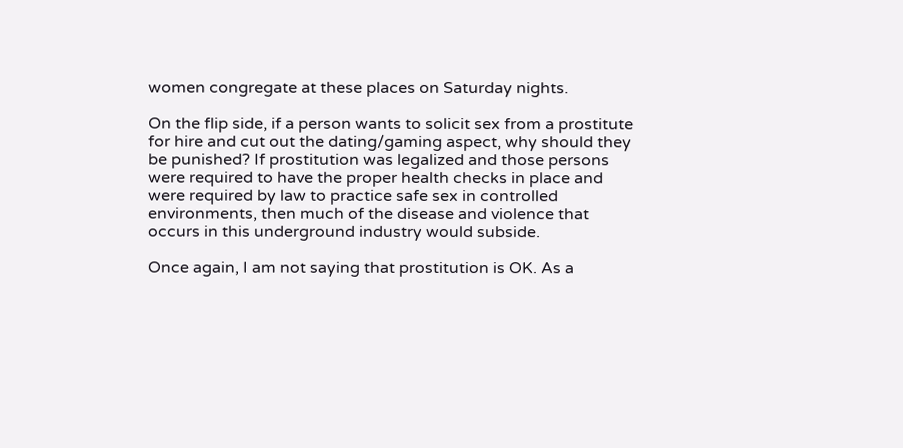women congregate at these places on Saturday nights.

On the flip side, if a person wants to solicit sex from a prostitute for hire and cut out the dating/gaming aspect, why should they be punished? If prostitution was legalized and those persons were required to have the proper health checks in place and were required by law to practice safe sex in controlled environments, then much of the disease and violence that occurs in this underground industry would subside.

Once again, I am not saying that prostitution is OK. As a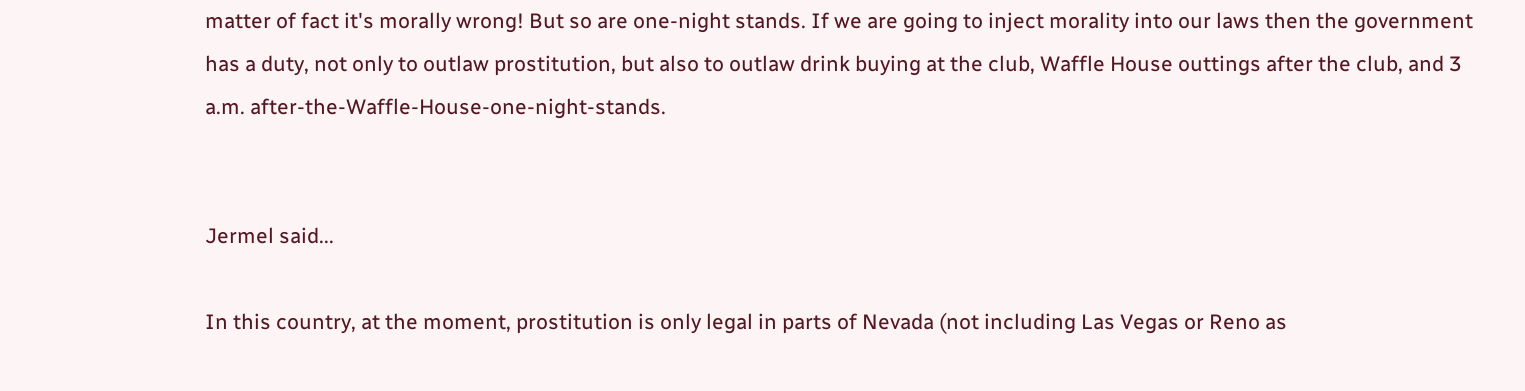matter of fact it's morally wrong! But so are one-night stands. If we are going to inject morality into our laws then the government has a duty, not only to outlaw prostitution, but also to outlaw drink buying at the club, Waffle House outtings after the club, and 3 a.m. after-the-Waffle-House-one-night-stands.


Jermel said...

In this country, at the moment, prostitution is only legal in parts of Nevada (not including Las Vegas or Reno as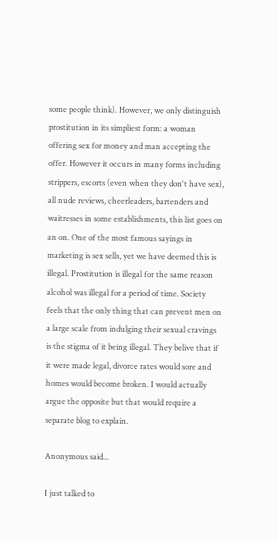some people think). However, we only distinguish prostitution in its simpliest form: a woman offering sex for money and man accepting the offer. However it occurs in many forms including strippers, escorts (even when they don't have sex), all nude reviews, cheerleaders, bartenders and waitresses in some establishments, this list goes on an on. One of the most famous sayings in marketing is sex sells, yet we have deemed this is illegal. Prostitution is illegal for the same reason alcohol was illegal for a period of time. Society feels that the only thing that can prevent men on a large scale from indulging their sexual cravings is the stigma of it being illegal. They belive that if it were made legal, divorce rates would sore and homes would become broken. I would actually argue the opposite but that would require a separate blog to explain.

Anonymous said...

I just talked to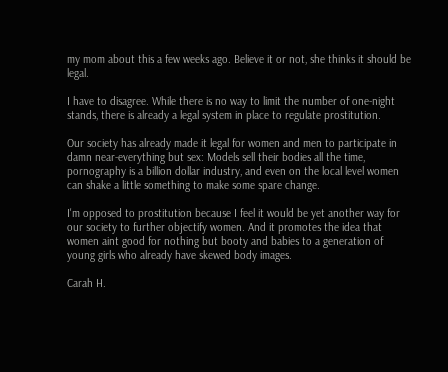my mom about this a few weeks ago. Believe it or not, she thinks it should be legal.

I have to disagree. While there is no way to limit the number of one-night stands, there is already a legal system in place to regulate prostitution.

Our society has already made it legal for women and men to participate in damn near-everything but sex: Models sell their bodies all the time, pornography is a billion dollar industry, and even on the local level women can shake a little something to make some spare change.

I'm opposed to prostitution because I feel it would be yet another way for our society to further objectify women. And it promotes the idea that women aint good for nothing but booty and babies to a generation of young girls who already have skewed body images.

Carah H.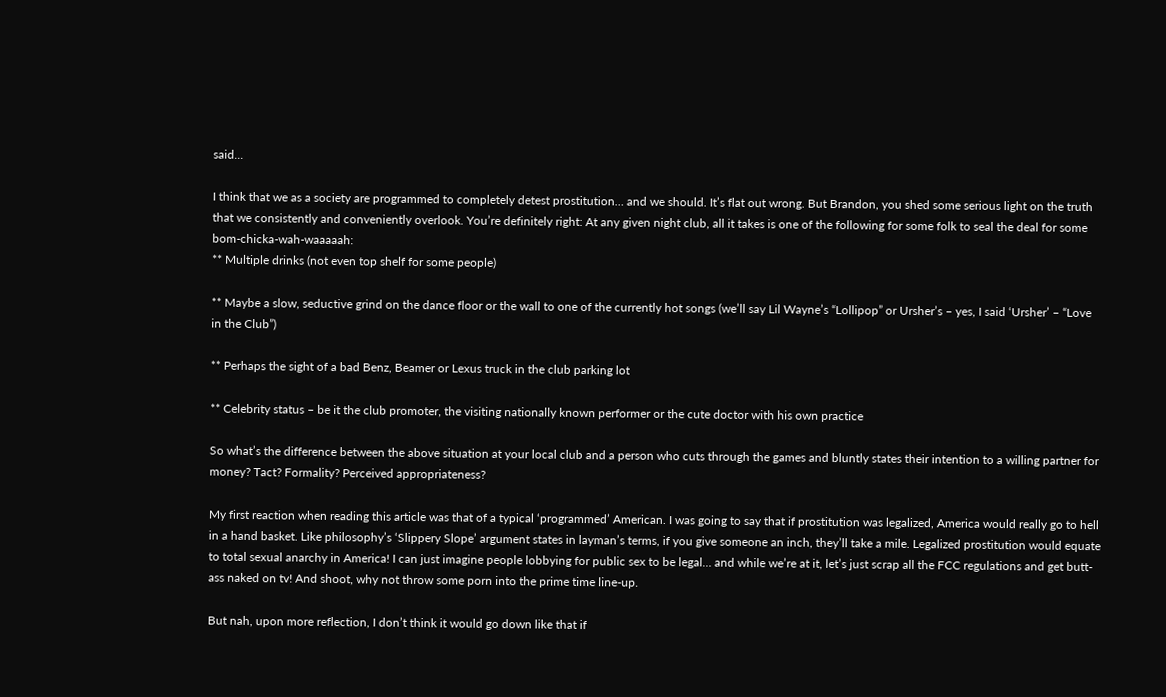said...

I think that we as a society are programmed to completely detest prostitution… and we should. It’s flat out wrong. But Brandon, you shed some serious light on the truth that we consistently and conveniently overlook. You’re definitely right: At any given night club, all it takes is one of the following for some folk to seal the deal for some bom-chicka-wah-waaaaah:
** Multiple drinks (not even top shelf for some people)

** Maybe a slow, seductive grind on the dance floor or the wall to one of the currently hot songs (we’ll say Lil Wayne’s “Lollipop” or Ursher’s – yes, I said ‘Ursher’ – “Love in the Club”)

** Perhaps the sight of a bad Benz, Beamer or Lexus truck in the club parking lot

** Celebrity status – be it the club promoter, the visiting nationally known performer or the cute doctor with his own practice

So what’s the difference between the above situation at your local club and a person who cuts through the games and bluntly states their intention to a willing partner for money? Tact? Formality? Perceived appropriateness?

My first reaction when reading this article was that of a typical ‘programmed’ American. I was going to say that if prostitution was legalized, America would really go to hell in a hand basket. Like philosophy’s ‘Slippery Slope’ argument states in layman’s terms, if you give someone an inch, they’ll take a mile. Legalized prostitution would equate to total sexual anarchy in America! I can just imagine people lobbying for public sex to be legal… and while we’re at it, let’s just scrap all the FCC regulations and get butt-ass naked on tv! And shoot, why not throw some porn into the prime time line-up.

But nah, upon more reflection, I don’t think it would go down like that if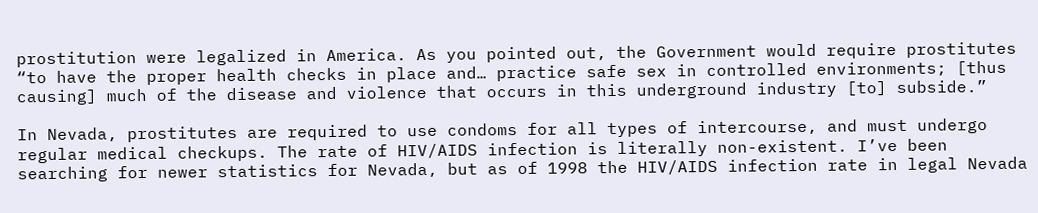prostitution were legalized in America. As you pointed out, the Government would require prostitutes “to have the proper health checks in place and… practice safe sex in controlled environments; [thus causing] much of the disease and violence that occurs in this underground industry [to] subside.”

In Nevada, prostitutes are required to use condoms for all types of intercourse, and must undergo regular medical checkups. The rate of HIV/AIDS infection is literally non-existent. I’ve been searching for newer statistics for Nevada, but as of 1998 the HIV/AIDS infection rate in legal Nevada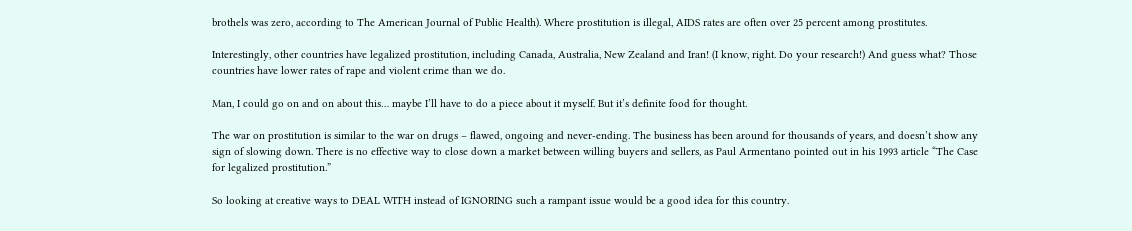brothels was zero, according to The American Journal of Public Health). Where prostitution is illegal, AIDS rates are often over 25 percent among prostitutes.

Interestingly, other countries have legalized prostitution, including Canada, Australia, New Zealand and Iran! (I know, right. Do your research!) And guess what? Those countries have lower rates of rape and violent crime than we do.

Man, I could go on and on about this… maybe I’ll have to do a piece about it myself. But it’s definite food for thought.

The war on prostitution is similar to the war on drugs – flawed, ongoing and never-ending. The business has been around for thousands of years, and doesn’t show any sign of slowing down. There is no effective way to close down a market between willing buyers and sellers, as Paul Armentano pointed out in his 1993 article “The Case for legalized prostitution.”

So looking at creative ways to DEAL WITH instead of IGNORING such a rampant issue would be a good idea for this country.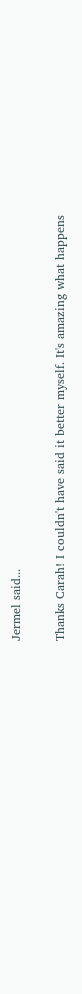Jermel said...

Thanks Carah! I couldn't have said it better myself. It's amazing what happens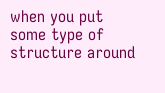when you put some type of structure around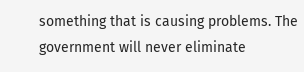something that is causing problems. The government will never eliminate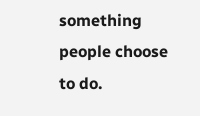something people choose to do.